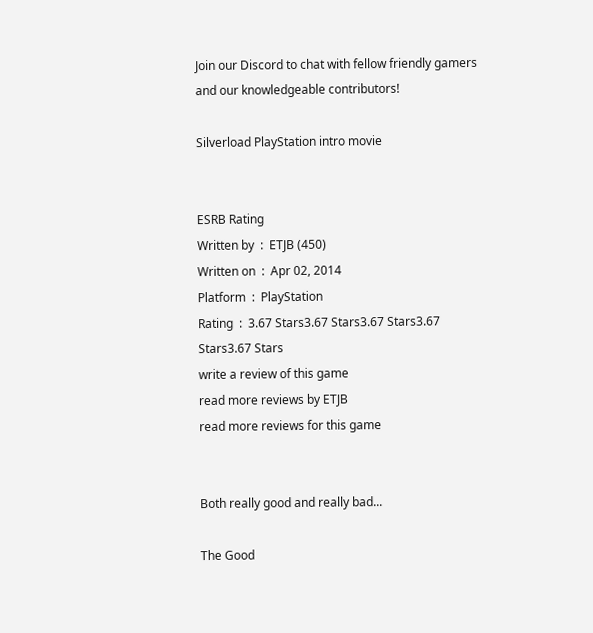Join our Discord to chat with fellow friendly gamers and our knowledgeable contributors!

Silverload PlayStation intro movie


ESRB Rating
Written by  :  ETJB (450)
Written on  :  Apr 02, 2014
Platform  :  PlayStation
Rating  :  3.67 Stars3.67 Stars3.67 Stars3.67 Stars3.67 Stars
write a review of this game
read more reviews by ETJB
read more reviews for this game


Both really good and really bad...

The Good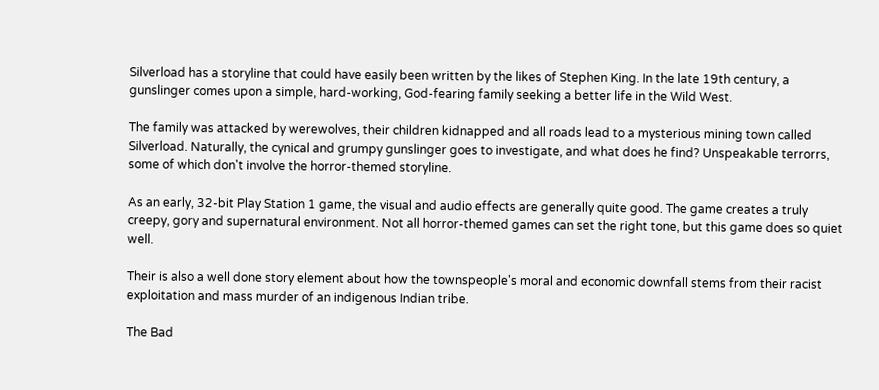Silverload has a storyline that could have easily been written by the likes of Stephen King. In the late 19th century, a gunslinger comes upon a simple, hard-working, God-fearing family seeking a better life in the Wild West.

The family was attacked by werewolves, their children kidnapped and all roads lead to a mysterious mining town called Silverload. Naturally, the cynical and grumpy gunslinger goes to investigate, and what does he find? Unspeakable terrorrs, some of which don't involve the horror-themed storyline.

As an early, 32-bit Play Station 1 game, the visual and audio effects are generally quite good. The game creates a truly creepy, gory and supernatural environment. Not all horror-themed games can set the right tone, but this game does so quiet well.

Their is also a well done story element about how the townspeople's moral and economic downfall stems from their racist exploitation and mass murder of an indigenous Indian tribe.

The Bad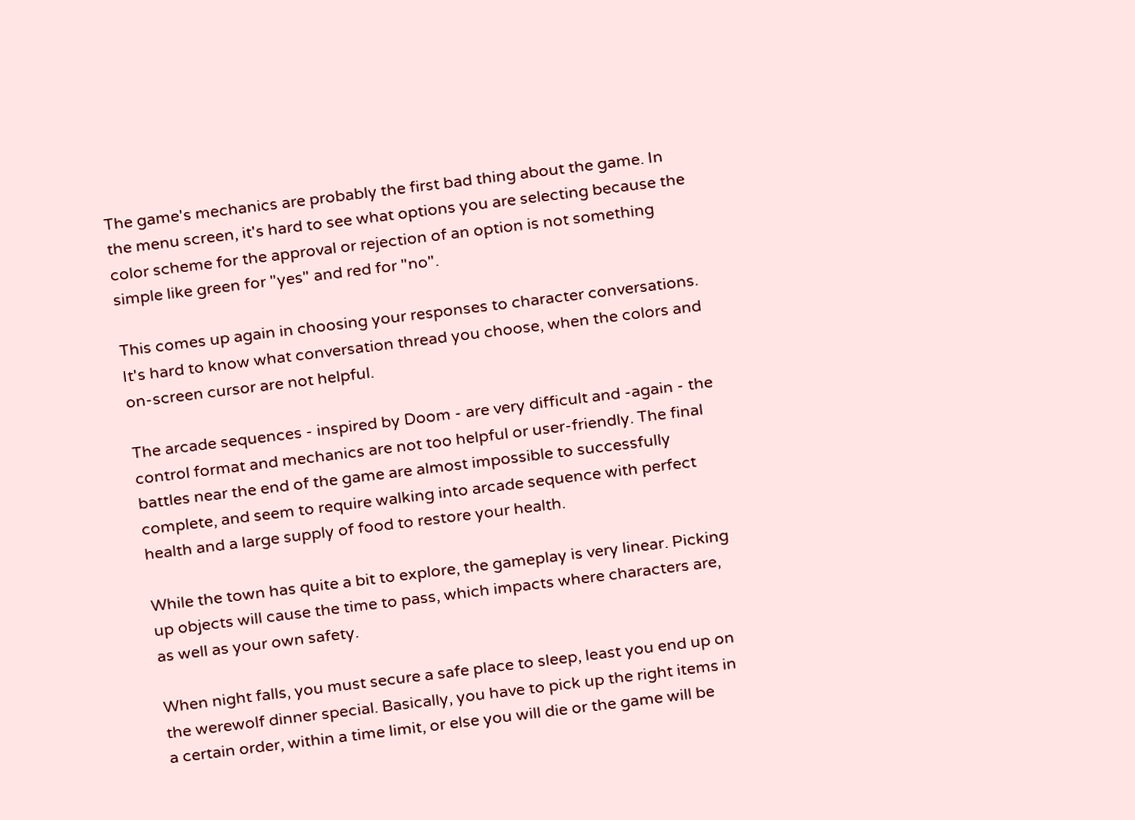The game's mechanics are probably the first bad thing about the game. In the menu screen, it's hard to see what options you are selecting because the color scheme for the approval or rejection of an option is not something simple like green for "yes" and red for "no".

This comes up again in choosing your responses to character conversations. It's hard to know what conversation thread you choose, when the colors and on-screen cursor are not helpful.

The arcade sequences - inspired by Doom - are very difficult and -again - the control format and mechanics are not too helpful or user-friendly. The final battles near the end of the game are almost impossible to successfully complete, and seem to require walking into arcade sequence with perfect health and a large supply of food to restore your health.

While the town has quite a bit to explore, the gameplay is very linear. Picking up objects will cause the time to pass, which impacts where characters are, as well as your own safety.

When night falls, you must secure a safe place to sleep, least you end up on the werewolf dinner special. Basically, you have to pick up the right items in a certain order, within a time limit, or else you will die or the game will be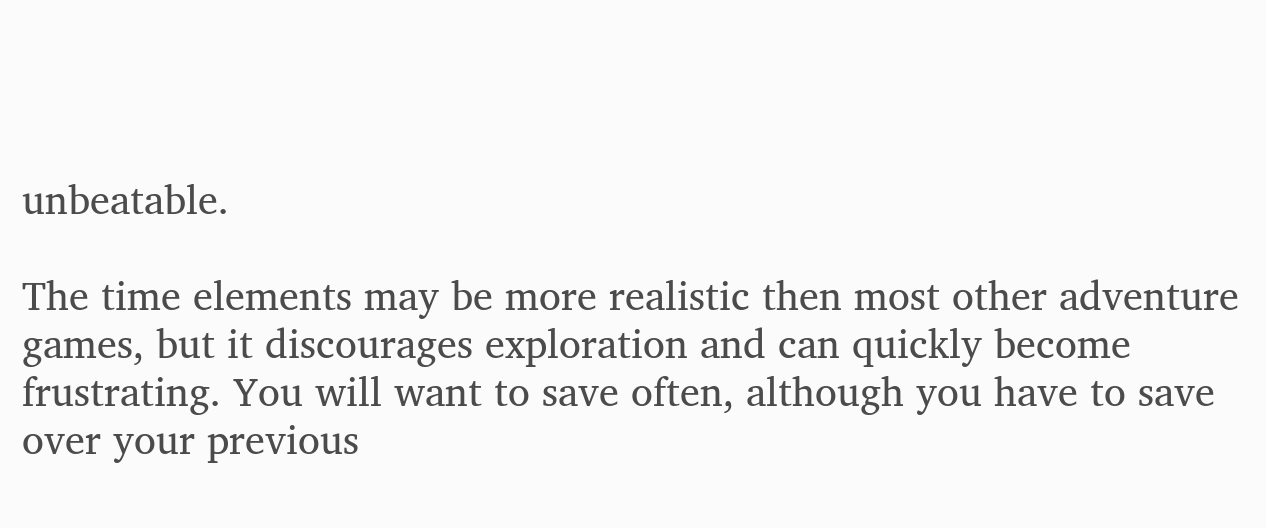unbeatable.

The time elements may be more realistic then most other adventure games, but it discourages exploration and can quickly become frustrating. You will want to save often, although you have to save over your previous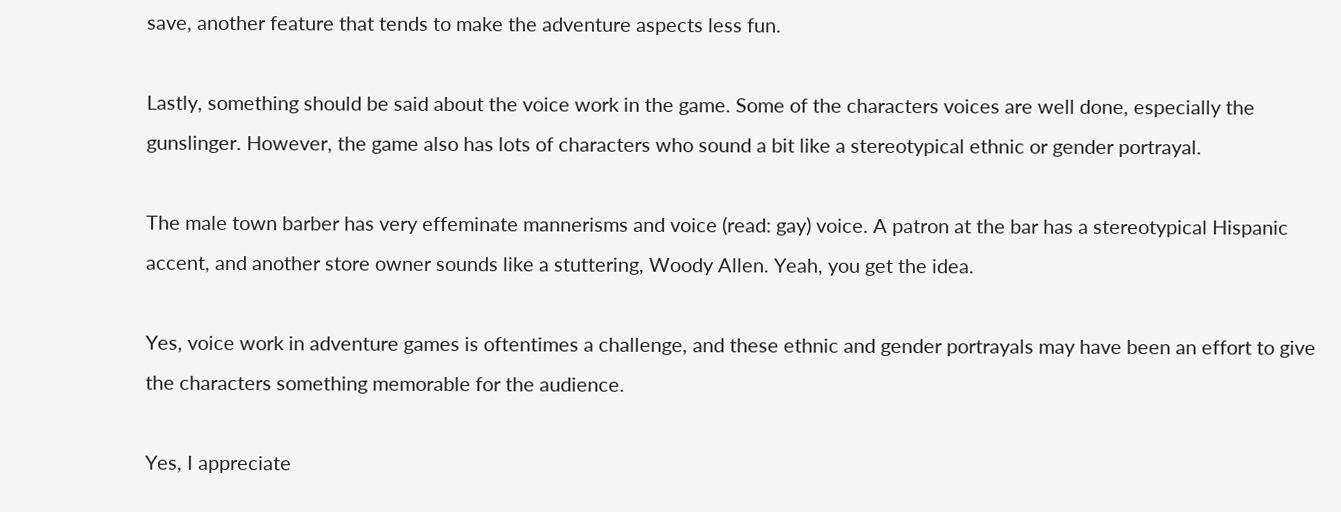save, another feature that tends to make the adventure aspects less fun.

Lastly, something should be said about the voice work in the game. Some of the characters voices are well done, especially the gunslinger. However, the game also has lots of characters who sound a bit like a stereotypical ethnic or gender portrayal.

The male town barber has very effeminate mannerisms and voice (read: gay) voice. A patron at the bar has a stereotypical Hispanic accent, and another store owner sounds like a stuttering, Woody Allen. Yeah, you get the idea.

Yes, voice work in adventure games is oftentimes a challenge, and these ethnic and gender portrayals may have been an effort to give the characters something memorable for the audience.

Yes, I appreciate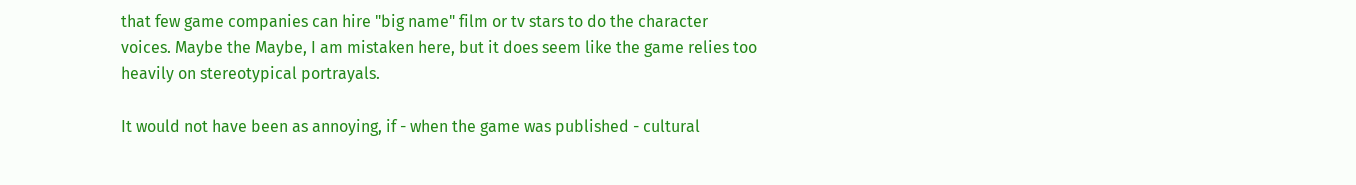that few game companies can hire "big name" film or tv stars to do the character voices. Maybe the Maybe, I am mistaken here, but it does seem like the game relies too heavily on stereotypical portrayals.

It would not have been as annoying, if - when the game was published - cultural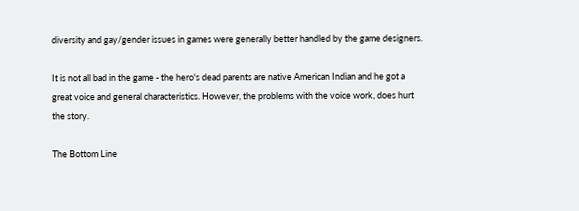diversity and gay/gender issues in games were generally better handled by the game designers.

It is not all bad in the game - the hero's dead parents are native American Indian and he got a great voice and general characteristics. However, the problems with the voice work, does hurt the story.

The Bottom Line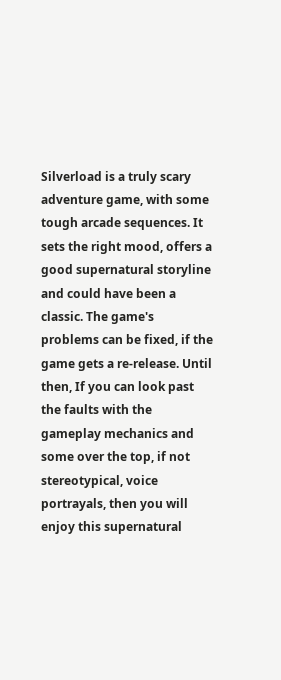Silverload is a truly scary adventure game, with some tough arcade sequences. It sets the right mood, offers a good supernatural storyline and could have been a classic. The game's problems can be fixed, if the game gets a re-release. Until then, If you can look past the faults with the gameplay mechanics and some over the top, if not stereotypical, voice portrayals, then you will enjoy this supernatural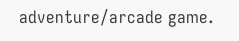adventure/arcade game.